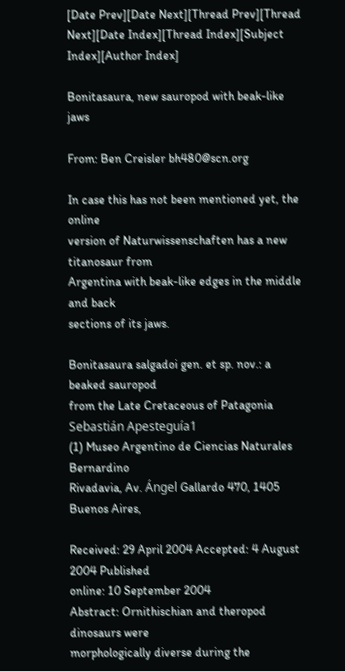[Date Prev][Date Next][Thread Prev][Thread Next][Date Index][Thread Index][Subject Index][Author Index]

Bonitasaura, new sauropod with beak-like jaws

From: Ben Creisler bh480@scn.org

In case this has not been mentioned yet, the online
version of Naturwissenschaften has a new titanosaur from
Argentina with beak-like edges in the middle and back
sections of its jaws.

Bonitasaura salgadoi gen. et sp. nov.: a beaked sauropod
from the Late Cretaceous of Patagonia
Sebastián Apesteguía1
(1) Museo Argentino de Ciencias Naturales Bernardino
Rivadavia, Av. Ángel Gallardo 470, 1405 Buenos Aires,

Received: 29 April 2004 Accepted: 4 August 2004 Published
online: 10 September 2004
Abstract: Ornithischian and theropod dinosaurs were
morphologically diverse during the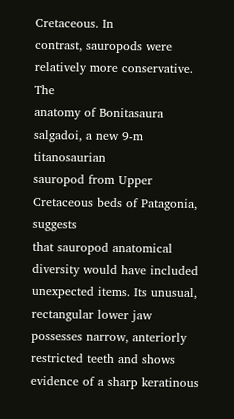Cretaceous. In
contrast, sauropods were relatively more conservative. The
anatomy of Bonitasaura salgadoi, a new 9-m titanosaurian
sauropod from Upper Cretaceous beds of Patagonia, suggests
that sauropod anatomical diversity would have included
unexpected items. Its unusual, rectangular lower jaw
possesses narrow, anteriorly restricted teeth and shows
evidence of a sharp keratinous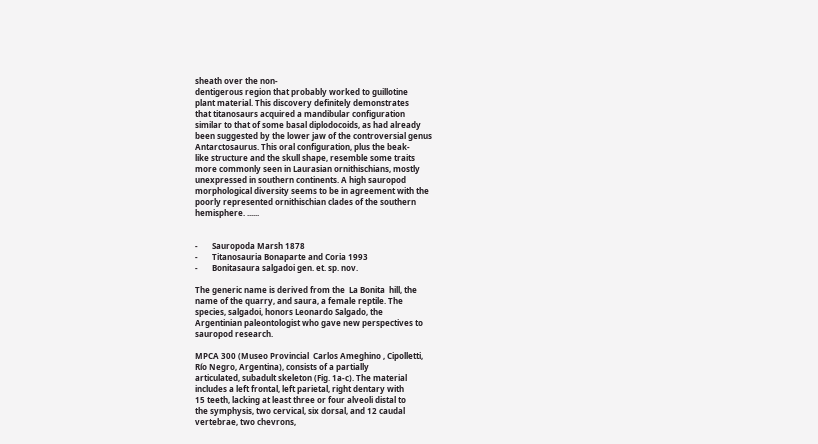sheath over the non-
dentigerous region that probably worked to guillotine
plant material. This discovery definitely demonstrates
that titanosaurs acquired a mandibular configuration
similar to that of some basal diplodocoids, as had already
been suggested by the lower jaw of the controversial genus
Antarctosaurus. This oral configuration, plus the beak-
like structure and the skull shape, resemble some traits
more commonly seen in Laurasian ornithischians, mostly
unexpressed in southern continents. A high sauropod
morphological diversity seems to be in agreement with the
poorly represented ornithischian clades of the southern
hemisphere. ......


-       Sauropoda Marsh 1878
-       Titanosauria Bonaparte and Coria 1993
-       Bonitasaura salgadoi gen. et. sp. nov.

The generic name is derived from the  La Bonita  hill, the
name of the quarry, and saura, a female reptile. The
species, salgadoi, honors Leonardo Salgado, the
Argentinian paleontologist who gave new perspectives to
sauropod research.

MPCA 300 (Museo Provincial  Carlos Ameghino , Cipolletti,
Río Negro, Argentina), consists of a partially
articulated, subadult skeleton (Fig. 1a-c). The material
includes a left frontal, left parietal, right dentary with
15 teeth, lacking at least three or four alveoli distal to
the symphysis, two cervical, six dorsal, and 12 caudal
vertebrae, two chevrons,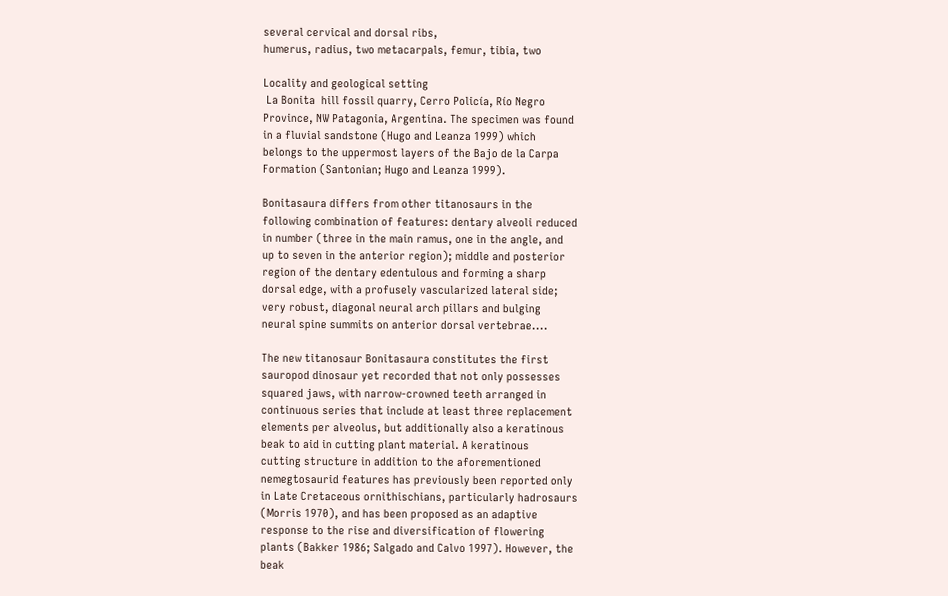several cervical and dorsal ribs,
humerus, radius, two metacarpals, femur, tibia, two

Locality and geological setting
 La Bonita  hill fossil quarry, Cerro Policía, Río Negro
Province, NW Patagonia, Argentina. The specimen was found
in a fluvial sandstone (Hugo and Leanza 1999) which
belongs to the uppermost layers of the Bajo de la Carpa
Formation (Santonian; Hugo and Leanza 1999).

Bonitasaura differs from other titanosaurs in the
following combination of features: dentary alveoli reduced
in number (three in the main ramus, one in the angle, and
up to seven in the anterior region); middle and posterior
region of the dentary edentulous and forming a sharp
dorsal edge, with a profusely vascularized lateral side;
very robust, diagonal neural arch pillars and bulging
neural spine summits on anterior dorsal vertebrae....

The new titanosaur Bonitasaura constitutes the first
sauropod dinosaur yet recorded that not only possesses
squared jaws, with narrow-crowned teeth arranged in
continuous series that include at least three replacement
elements per alveolus, but additionally also a keratinous
beak to aid in cutting plant material. A keratinous
cutting structure in addition to the aforementioned
nemegtosaurid features has previously been reported only
in Late Cretaceous ornithischians, particularly hadrosaurs
(Morris 1970), and has been proposed as an adaptive
response to the rise and diversification of flowering
plants (Bakker 1986; Salgado and Calvo 1997). However, the
beak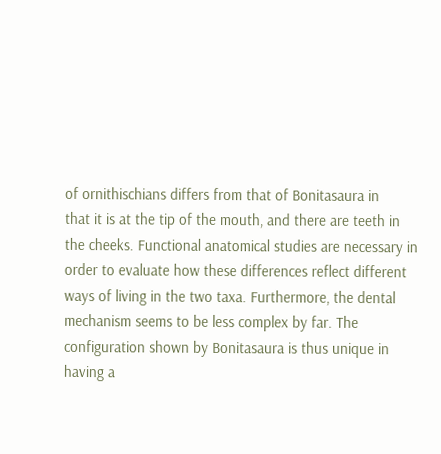of ornithischians differs from that of Bonitasaura in
that it is at the tip of the mouth, and there are teeth in
the cheeks. Functional anatomical studies are necessary in
order to evaluate how these differences reflect different
ways of living in the two taxa. Furthermore, the dental
mechanism seems to be less complex by far. The
configuration shown by Bonitasaura is thus unique in
having a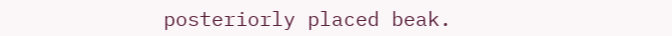posteriorly placed beak.